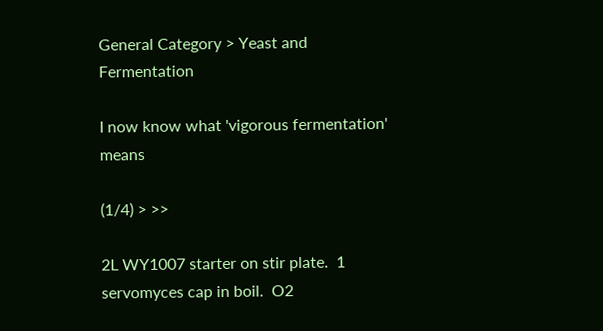General Category > Yeast and Fermentation

I now know what 'vigorous fermentation' means

(1/4) > >>

2L WY1007 starter on stir plate.  1 servomyces cap in boil.  O2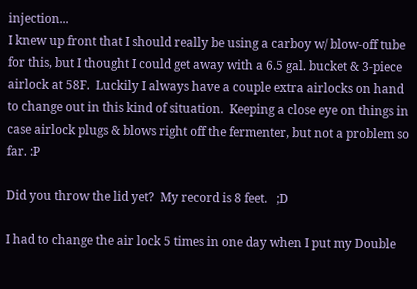injection...
I knew up front that I should really be using a carboy w/ blow-off tube for this, but I thought I could get away with a 6.5 gal. bucket & 3-piece airlock at 58F.  Luckily I always have a couple extra airlocks on hand to change out in this kind of situation.  Keeping a close eye on things in case airlock plugs & blows right off the fermenter, but not a problem so far. :P

Did you throw the lid yet?  My record is 8 feet.   ;D

I had to change the air lock 5 times in one day when I put my Double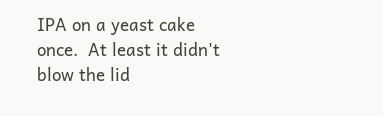IPA on a yeast cake once.  At least it didn't blow the lid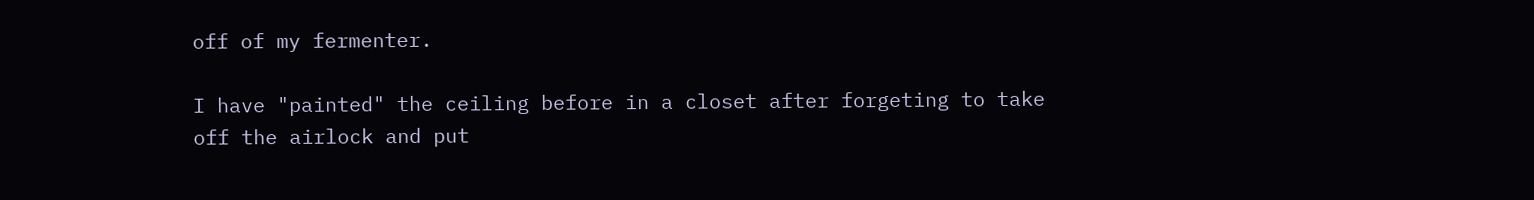off of my fermenter.

I have "painted" the ceiling before in a closet after forgeting to take off the airlock and put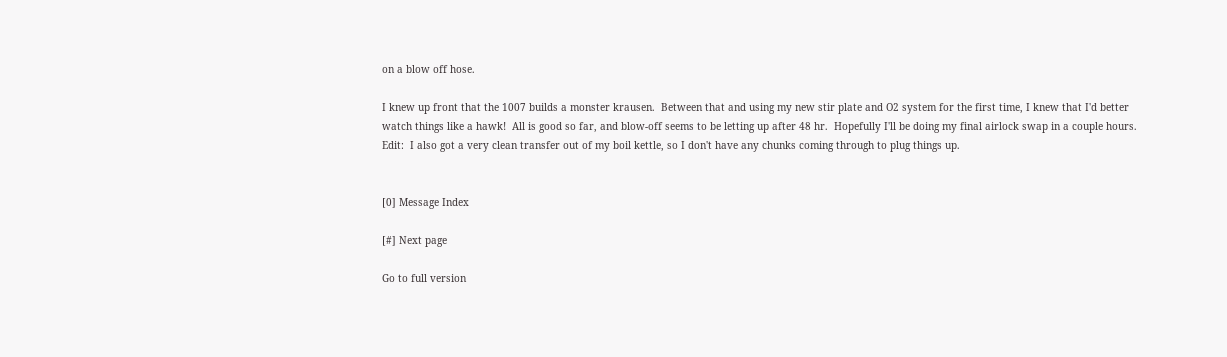on a blow off hose.

I knew up front that the 1007 builds a monster krausen.  Between that and using my new stir plate and O2 system for the first time, I knew that I'd better watch things like a hawk!  All is good so far, and blow-off seems to be letting up after 48 hr.  Hopefully I'll be doing my final airlock swap in a couple hours.  Edit:  I also got a very clean transfer out of my boil kettle, so I don't have any chunks coming through to plug things up.


[0] Message Index

[#] Next page

Go to full version